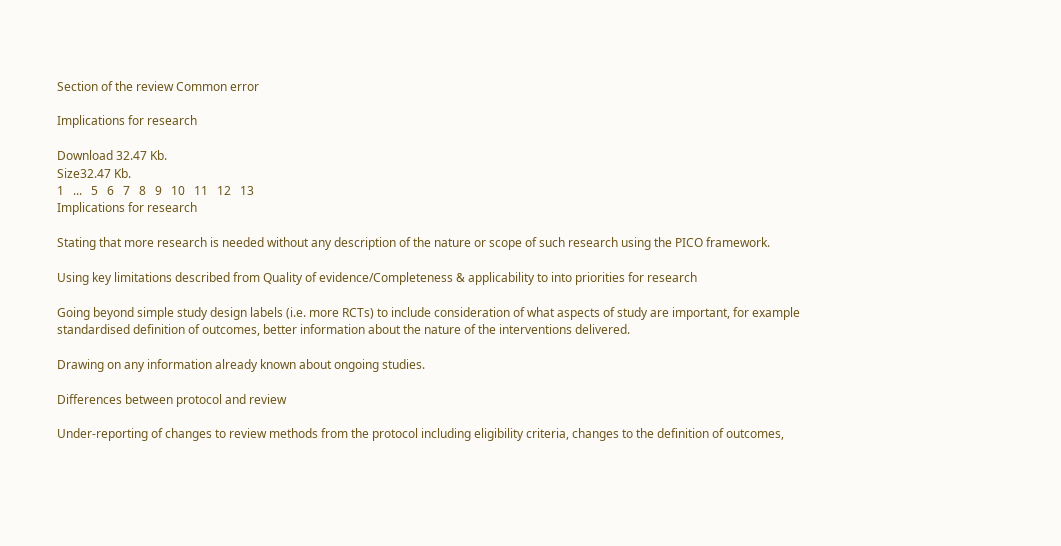Section of the review Common error

Implications for research

Download 32.47 Kb.
Size32.47 Kb.
1   ...   5   6   7   8   9   10   11   12   13
Implications for research

Stating that more research is needed without any description of the nature or scope of such research using the PICO framework.

Using key limitations described from Quality of evidence/Completeness & applicability to into priorities for research

Going beyond simple study design labels (i.e. more RCTs) to include consideration of what aspects of study are important, for example standardised definition of outcomes, better information about the nature of the interventions delivered.

Drawing on any information already known about ongoing studies.

Differences between protocol and review

Under-reporting of changes to review methods from the protocol including eligibility criteria, changes to the definition of outcomes,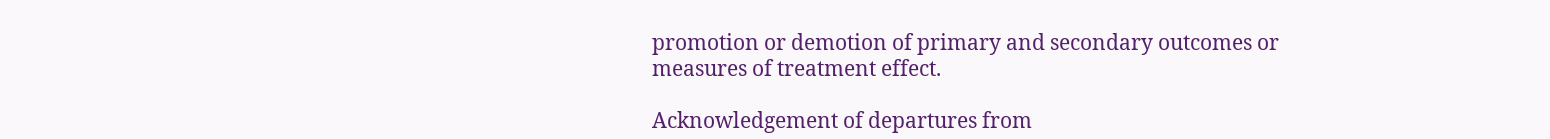promotion or demotion of primary and secondary outcomes or measures of treatment effect.

Acknowledgement of departures from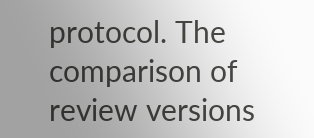protocol. The comparison of review versions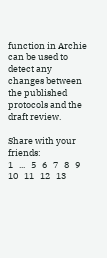function in Archie can be used to detect any changes between the published protocols and the draft review.

Share with your friends:
1   ...   5   6   7   8   9   10   11   12   13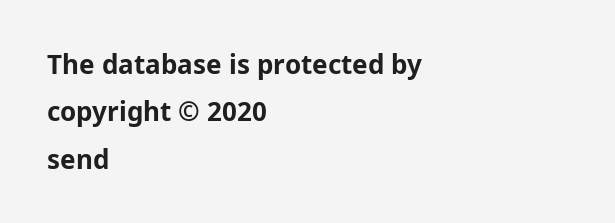The database is protected by copyright © 2020
send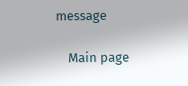message

    Main page